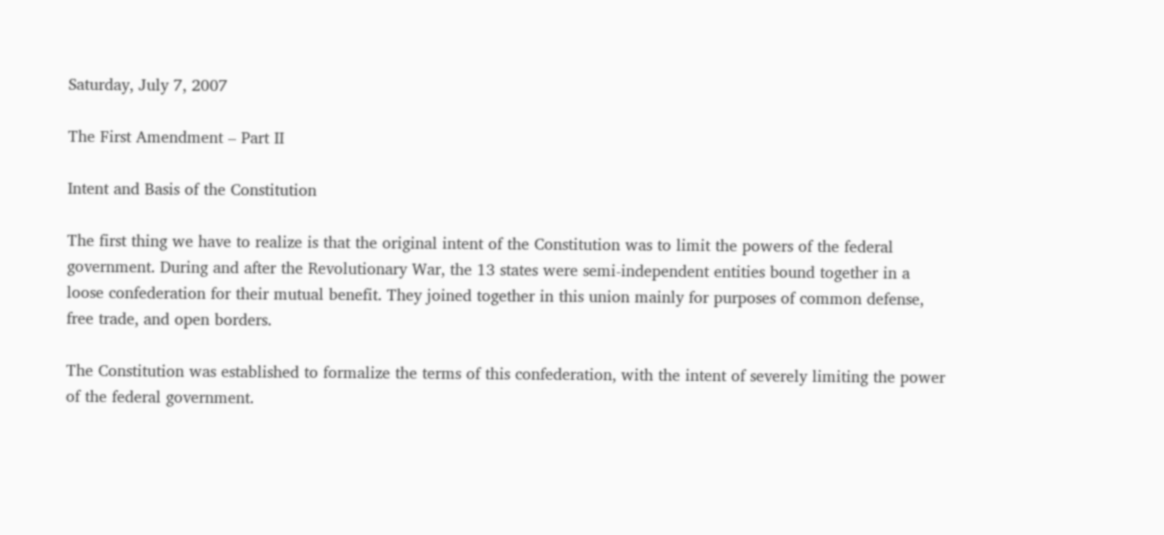Saturday, July 7, 2007

The First Amendment – Part II

Intent and Basis of the Constitution

The first thing we have to realize is that the original intent of the Constitution was to limit the powers of the federal government. During and after the Revolutionary War, the 13 states were semi-independent entities bound together in a loose confederation for their mutual benefit. They joined together in this union mainly for purposes of common defense, free trade, and open borders.

The Constitution was established to formalize the terms of this confederation, with the intent of severely limiting the power of the federal government.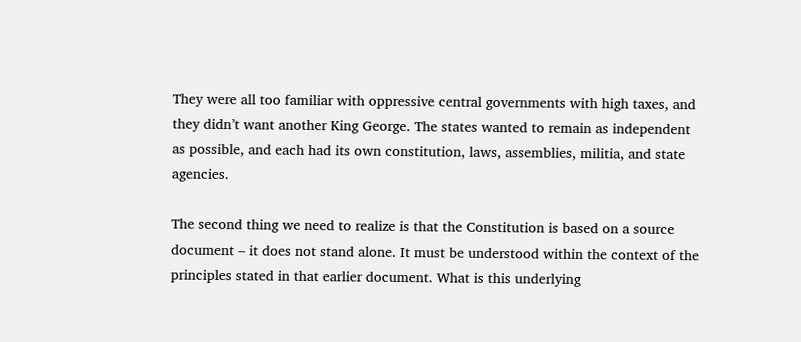They were all too familiar with oppressive central governments with high taxes, and they didn’t want another King George. The states wanted to remain as independent as possible, and each had its own constitution, laws, assemblies, militia, and state agencies.

The second thing we need to realize is that the Constitution is based on a source document – it does not stand alone. It must be understood within the context of the principles stated in that earlier document. What is this underlying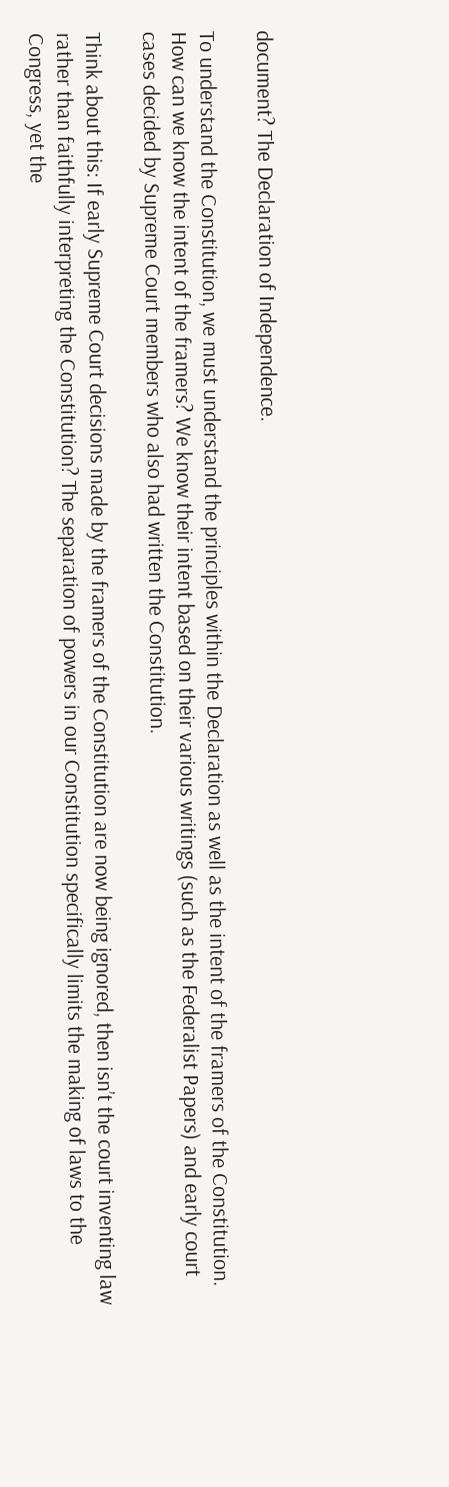document? The Declaration of Independence.

To understand the Constitution, we must understand the principles within the Declaration as well as the intent of the framers of the Constitution. How can we know the intent of the framers? We know their intent based on their various writings (such as the Federalist Papers) and early court cases decided by Supreme Court members who also had written the Constitution.

Think about this: If early Supreme Court decisions made by the framers of the Constitution are now being ignored, then isn’t the court inventing law rather than faithfully interpreting the Constitution? The separation of powers in our Constitution specifically limits the making of laws to the Congress, yet the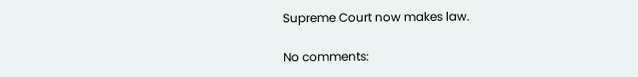Supreme Court now makes law.

No comments: